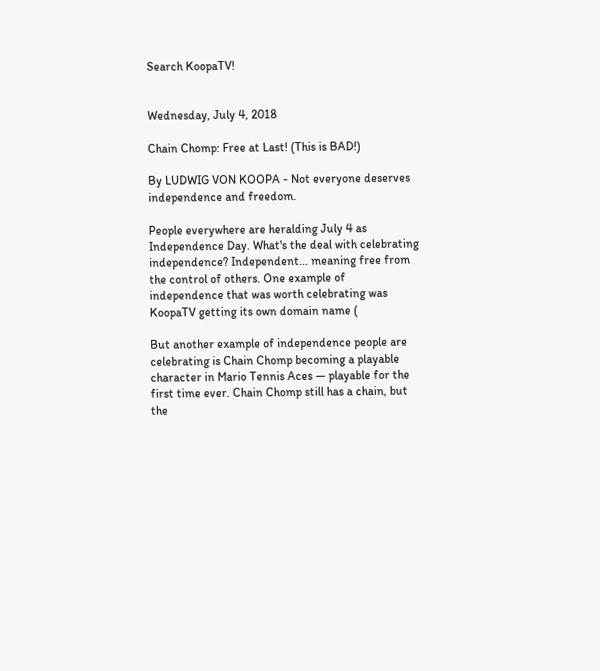Search KoopaTV!


Wednesday, July 4, 2018

Chain Chomp: Free at Last! (This is BAD!)

By LUDWIG VON KOOPA - Not everyone deserves independence and freedom.

People everywhere are heralding July 4 as Independence Day. What's the deal with celebrating independence? Independent... meaning free from the control of others. One example of independence that was worth celebrating was KoopaTV getting its own domain name (

But another example of independence people are celebrating is Chain Chomp becoming a playable character in Mario Tennis Aces — playable for the first time ever. Chain Chomp still has a chain, but the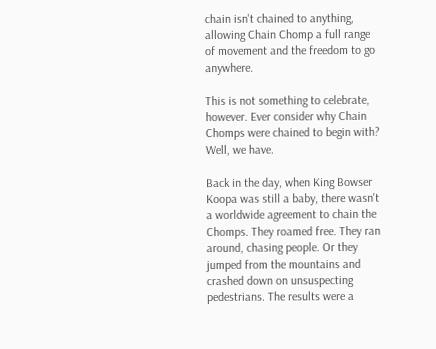chain isn't chained to anything, allowing Chain Chomp a full range of movement and the freedom to go anywhere.

This is not something to celebrate, however. Ever consider why Chain Chomps were chained to begin with? Well, we have.

Back in the day, when King Bowser Koopa was still a baby, there wasn't a worldwide agreement to chain the Chomps. They roamed free. They ran around, chasing people. Or they jumped from the mountains and crashed down on unsuspecting pedestrians. The results were a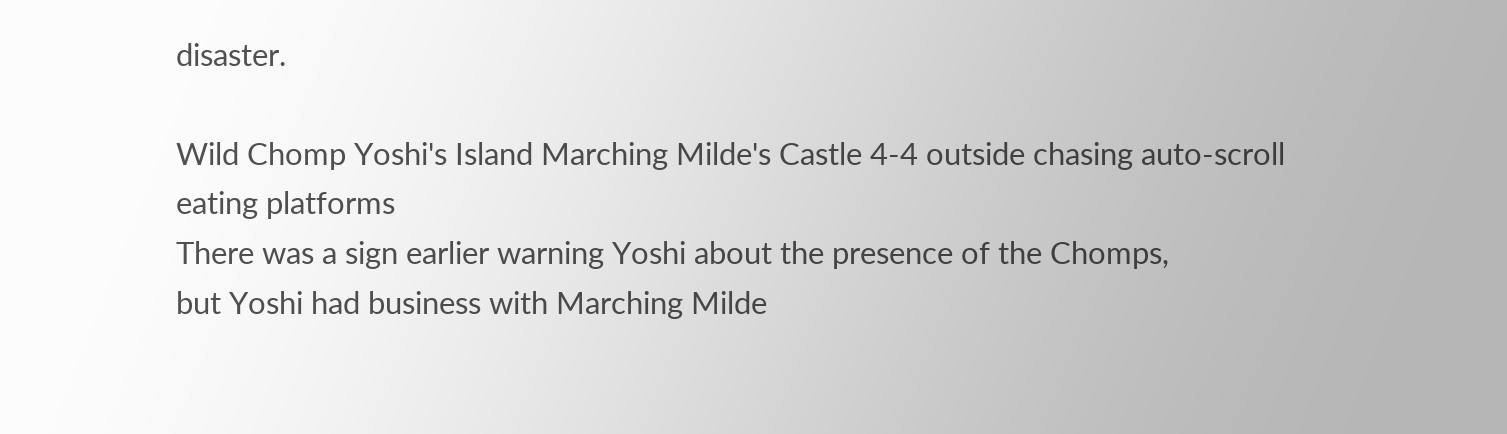disaster.

Wild Chomp Yoshi's Island Marching Milde's Castle 4-4 outside chasing auto-scroll eating platforms
There was a sign earlier warning Yoshi about the presence of the Chomps,
but Yoshi had business with Marching Milde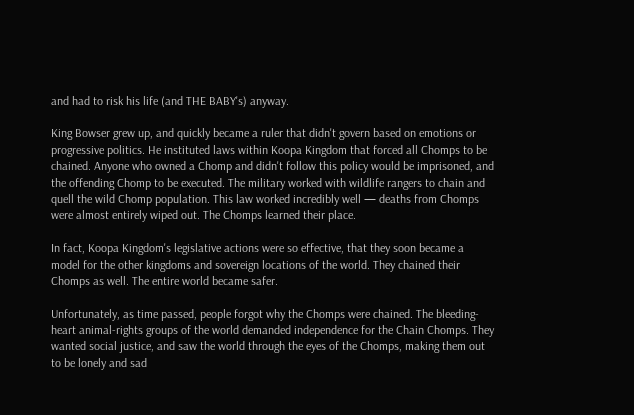and had to risk his life (and THE BABY's) anyway.

King Bowser grew up, and quickly became a ruler that didn't govern based on emotions or progressive politics. He instituted laws within Koopa Kingdom that forced all Chomps to be chained. Anyone who owned a Chomp and didn't follow this policy would be imprisoned, and the offending Chomp to be executed. The military worked with wildlife rangers to chain and quell the wild Chomp population. This law worked incredibly well — deaths from Chomps were almost entirely wiped out. The Chomps learned their place.

In fact, Koopa Kingdom's legislative actions were so effective, that they soon became a model for the other kingdoms and sovereign locations of the world. They chained their Chomps as well. The entire world became safer.

Unfortunately, as time passed, people forgot why the Chomps were chained. The bleeding-heart animal-rights groups of the world demanded independence for the Chain Chomps. They wanted social justice, and saw the world through the eyes of the Chomps, making them out to be lonely and sad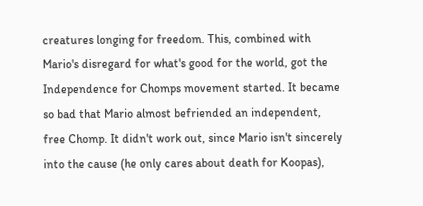creatures longing for freedom. This, combined with Mario's disregard for what's good for the world, got the Independence for Chomps movement started. It became so bad that Mario almost befriended an independent, free Chomp. It didn't work out, since Mario isn't sincerely into the cause (he only cares about death for Koopas),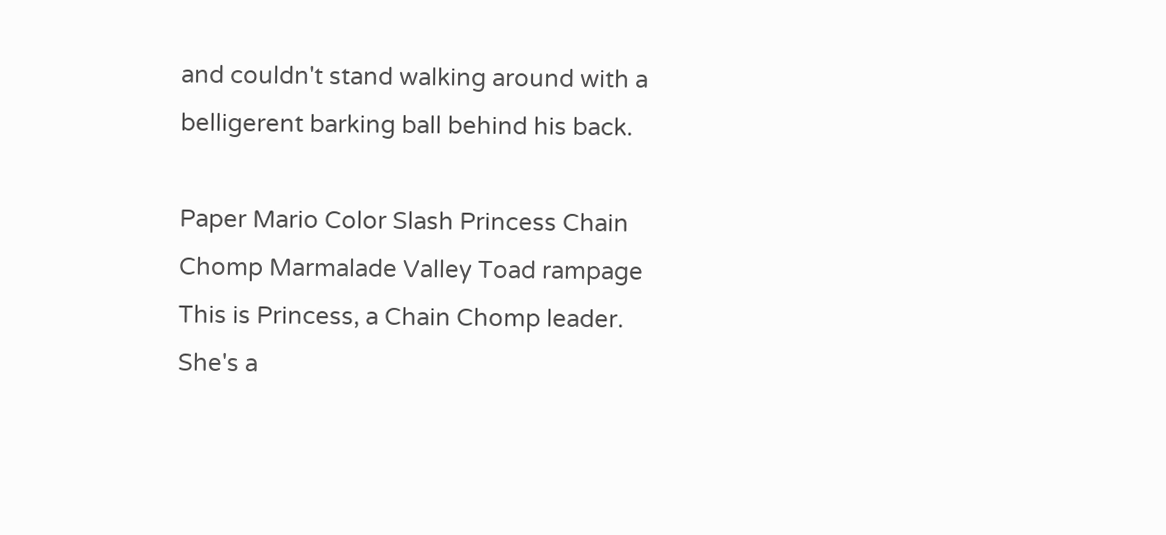and couldn't stand walking around with a belligerent barking ball behind his back.

Paper Mario Color Slash Princess Chain Chomp Marmalade Valley Toad rampage
This is Princess, a Chain Chomp leader. She's a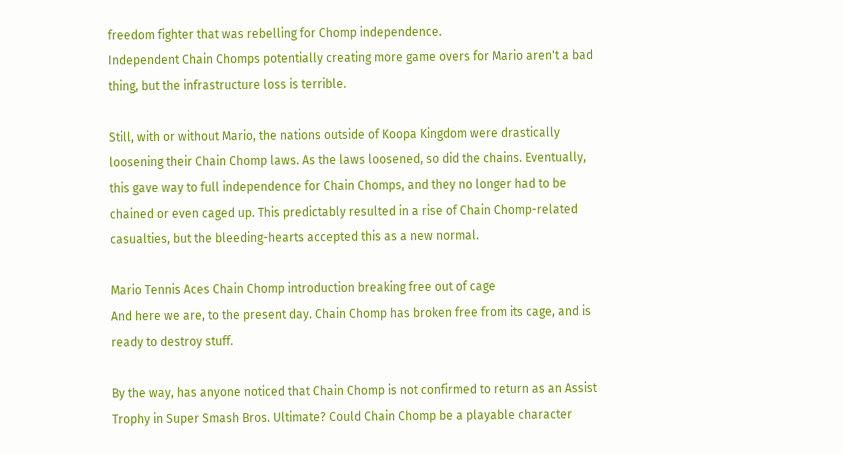freedom fighter that was rebelling for Chomp independence.
Independent Chain Chomps potentially creating more game overs for Mario aren't a bad thing, but the infrastructure loss is terrible.

Still, with or without Mario, the nations outside of Koopa Kingdom were drastically loosening their Chain Chomp laws. As the laws loosened, so did the chains. Eventually, this gave way to full independence for Chain Chomps, and they no longer had to be chained or even caged up. This predictably resulted in a rise of Chain Chomp-related casualties, but the bleeding-hearts accepted this as a new normal.

Mario Tennis Aces Chain Chomp introduction breaking free out of cage
And here we are, to the present day. Chain Chomp has broken free from its cage, and is ready to destroy stuff.

By the way, has anyone noticed that Chain Chomp is not confirmed to return as an Assist Trophy in Super Smash Bros. Ultimate? Could Chain Chomp be a playable character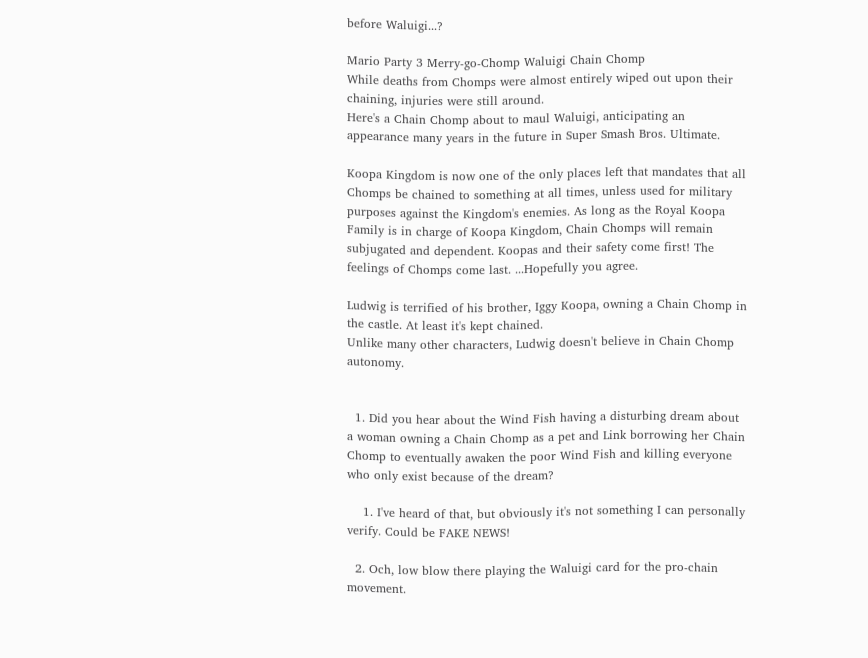before Waluigi...?

Mario Party 3 Merry-go-Chomp Waluigi Chain Chomp
While deaths from Chomps were almost entirely wiped out upon their chaining, injuries were still around.
Here's a Chain Chomp about to maul Waluigi, anticipating an appearance many years in the future in Super Smash Bros. Ultimate.

Koopa Kingdom is now one of the only places left that mandates that all Chomps be chained to something at all times, unless used for military purposes against the Kingdom's enemies. As long as the Royal Koopa Family is in charge of Koopa Kingdom, Chain Chomps will remain subjugated and dependent. Koopas and their safety come first! The feelings of Chomps come last. ...Hopefully you agree.

Ludwig is terrified of his brother, Iggy Koopa, owning a Chain Chomp in the castle. At least it's kept chained.
Unlike many other characters, Ludwig doesn't believe in Chain Chomp autonomy.


  1. Did you hear about the Wind Fish having a disturbing dream about a woman owning a Chain Chomp as a pet and Link borrowing her Chain Chomp to eventually awaken the poor Wind Fish and killing everyone who only exist because of the dream?

    1. I've heard of that, but obviously it's not something I can personally verify. Could be FAKE NEWS!

  2. Och, low blow there playing the Waluigi card for the pro-chain movement.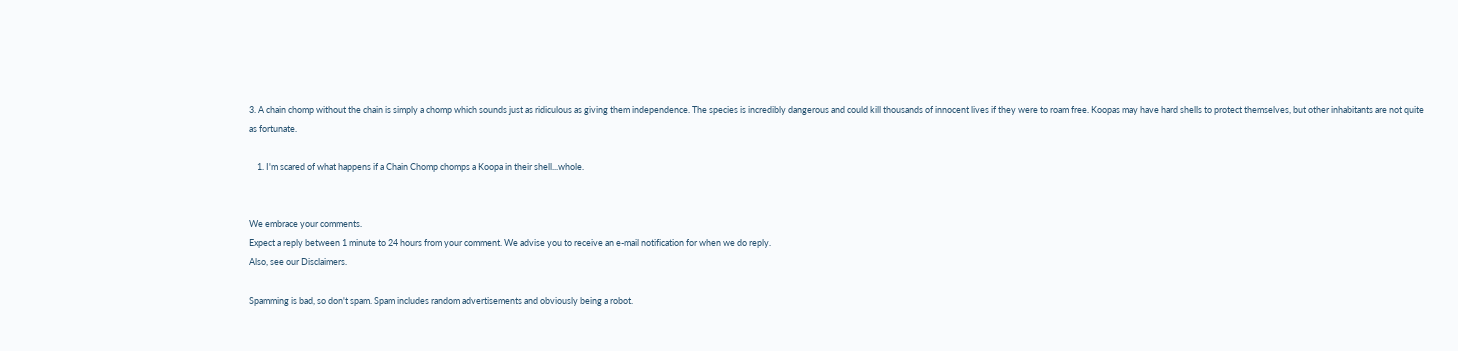3. A chain chomp without the chain is simply a chomp which sounds just as ridiculous as giving them independence. The species is incredibly dangerous and could kill thousands of innocent lives if they were to roam free. Koopas may have hard shells to protect themselves, but other inhabitants are not quite as fortunate.

    1. I'm scared of what happens if a Chain Chomp chomps a Koopa in their shell...whole.


We embrace your comments.
Expect a reply between 1 minute to 24 hours from your comment. We advise you to receive an e-mail notification for when we do reply.
Also, see our Disclaimers.

Spamming is bad, so don't spam. Spam includes random advertisements and obviously being a robot.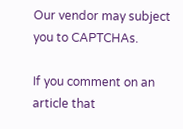Our vendor may subject you to CAPTCHAs.

If you comment on an article that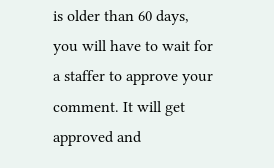is older than 60 days, you will have to wait for a staffer to approve your comment. It will get approved and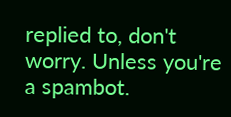replied to, don't worry. Unless you're a spambot.